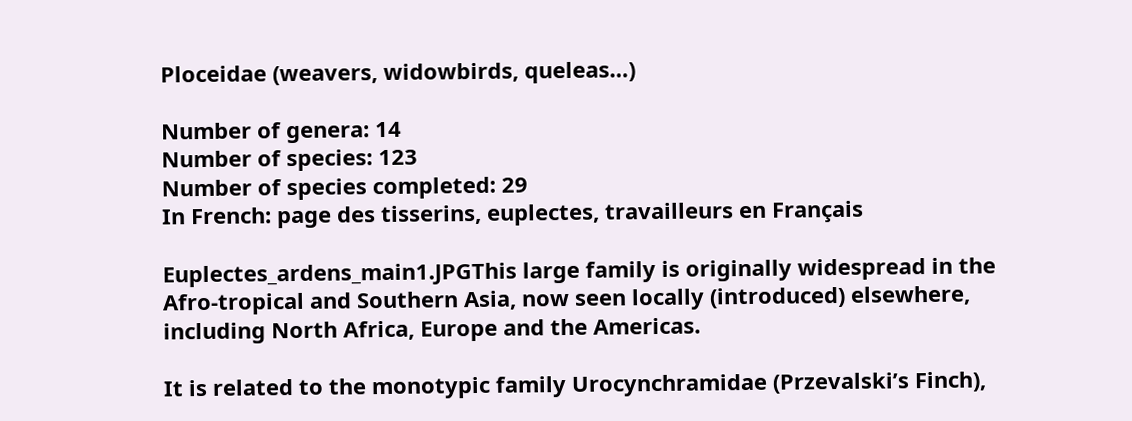Ploceidae (weavers, widowbirds, queleas…)

Number of genera: 14
Number of species: 123
Number of species completed: 29
In French: page des tisserins, euplectes, travailleurs en Français

Euplectes_ardens_main1.JPGThis large family is originally widespread in the Afro-tropical and Southern Asia, now seen locally (introduced) elsewhere, including North Africa, Europe and the Americas.

It is related to the monotypic family Urocynchramidae (Przevalski’s Finch),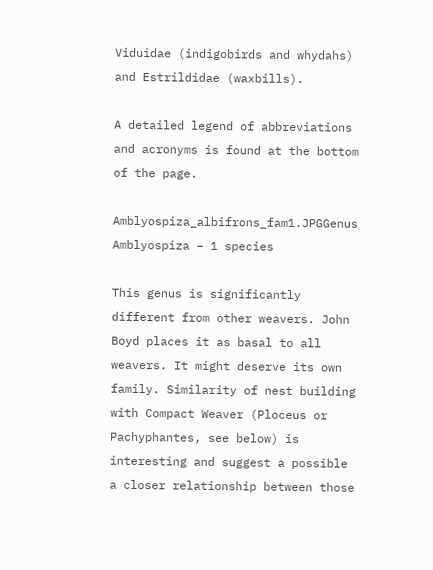Viduidae (indigobirds and whydahs) and Estrildidae (waxbills).

A detailed legend of abbreviations and acronyms is found at the bottom of the page.

Amblyospiza_albifrons_fam1.JPGGenus Amblyospiza – 1 species

This genus is significantly different from other weavers. John Boyd places it as basal to all weavers. It might deserve its own family. Similarity of nest building with Compact Weaver (Ploceus or Pachyphantes, see below) is interesting and suggest a possible a closer relationship between those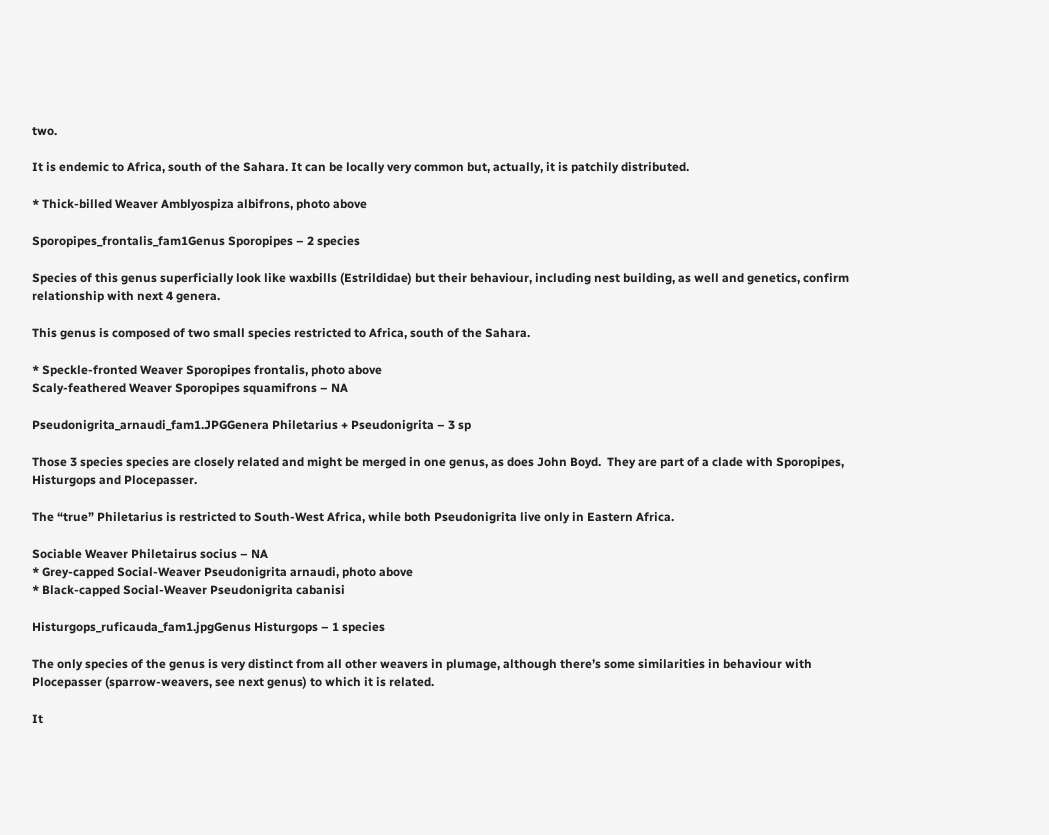two.

It is endemic to Africa, south of the Sahara. It can be locally very common but, actually, it is patchily distributed.

* Thick-billed Weaver Amblyospiza albifrons, photo above

Sporopipes_frontalis_fam1Genus Sporopipes – 2 species

Species of this genus superficially look like waxbills (Estrildidae) but their behaviour, including nest building, as well and genetics, confirm relationship with next 4 genera.

This genus is composed of two small species restricted to Africa, south of the Sahara.

* Speckle-fronted Weaver Sporopipes frontalis, photo above
Scaly-feathered Weaver Sporopipes squamifrons – NA

Pseudonigrita_arnaudi_fam1.JPGGenera Philetarius + Pseudonigrita – 3 sp

Those 3 species species are closely related and might be merged in one genus, as does John Boyd.  They are part of a clade with Sporopipes, Histurgops and Plocepasser.

The “true” Philetarius is restricted to South-West Africa, while both Pseudonigrita live only in Eastern Africa.

Sociable Weaver Philetairus socius – NA
* Grey-capped Social-Weaver Pseudonigrita arnaudi, photo above
* Black-capped Social-Weaver Pseudonigrita cabanisi

Histurgops_ruficauda_fam1.jpgGenus Histurgops – 1 species

The only species of the genus is very distinct from all other weavers in plumage, although there’s some similarities in behaviour with Plocepasser (sparrow-weavers, see next genus) to which it is related.

It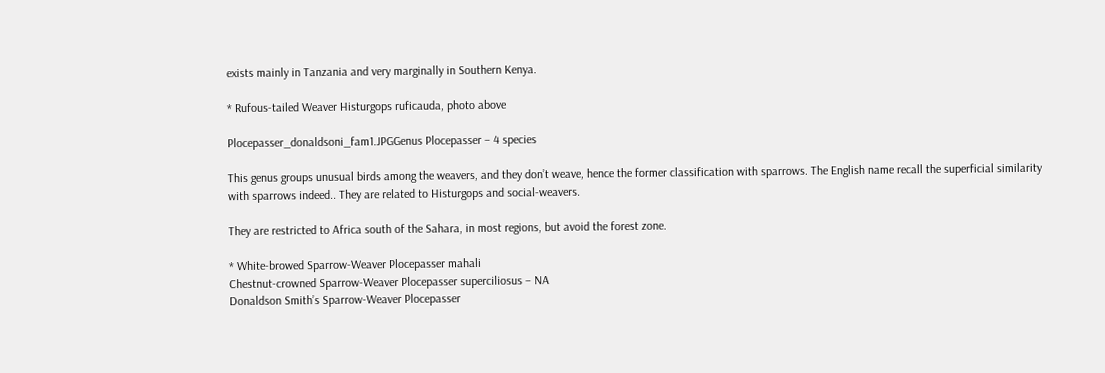exists mainly in Tanzania and very marginally in Southern Kenya.

* Rufous-tailed Weaver Histurgops ruficauda, photo above

Plocepasser_donaldsoni_fam1.JPGGenus Plocepasser – 4 species

This genus groups unusual birds among the weavers, and they don’t weave, hence the former classification with sparrows. The English name recall the superficial similarity with sparrows indeed.. They are related to Histurgops and social-weavers.

They are restricted to Africa south of the Sahara, in most regions, but avoid the forest zone.

* White-browed Sparrow-Weaver Plocepasser mahali
Chestnut-crowned Sparrow-Weaver Plocepasser superciliosus – NA
Donaldson Smith’s Sparrow-Weaver Plocepasser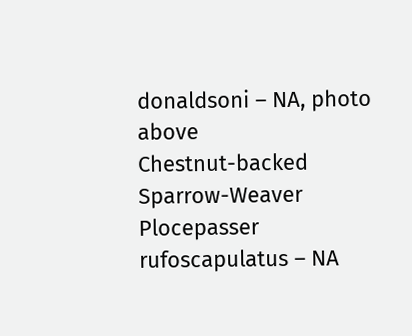donaldsoni – NA, photo above
Chestnut-backed Sparrow-Weaver Plocepasser rufoscapulatus – NA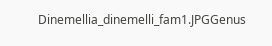Dinemellia_dinemelli_fam1.JPGGenus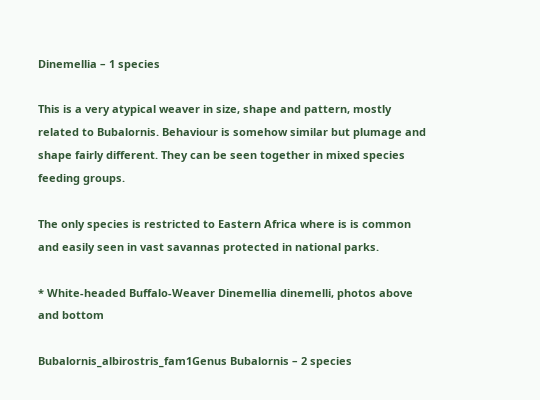Dinemellia – 1 species

This is a very atypical weaver in size, shape and pattern, mostly related to Bubalornis. Behaviour is somehow similar but plumage and shape fairly different. They can be seen together in mixed species feeding groups.

The only species is restricted to Eastern Africa where is is common and easily seen in vast savannas protected in national parks.

* White-headed Buffalo-Weaver Dinemellia dinemelli, photos above and bottom

Bubalornis_albirostris_fam1Genus Bubalornis – 2 species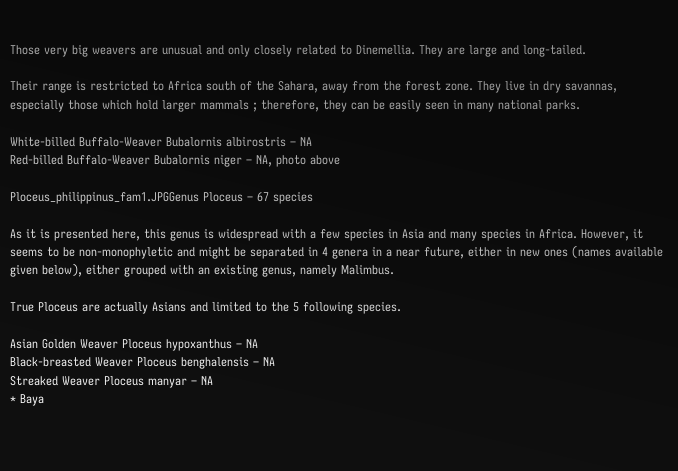Those very big weavers are unusual and only closely related to Dinemellia. They are large and long-tailed.

Their range is restricted to Africa south of the Sahara, away from the forest zone. They live in dry savannas, especially those which hold larger mammals ; therefore, they can be easily seen in many national parks.

White-billed Buffalo-Weaver Bubalornis albirostris – NA
Red-billed Buffalo-Weaver Bubalornis niger – NA, photo above

Ploceus_philippinus_fam1.JPGGenus Ploceus – 67 species

As it is presented here, this genus is widespread with a few species in Asia and many species in Africa. However, it seems to be non-monophyletic and might be separated in 4 genera in a near future, either in new ones (names available given below), either grouped with an existing genus, namely Malimbus.

True Ploceus are actually Asians and limited to the 5 following species.

Asian Golden Weaver Ploceus hypoxanthus – NA
Black-breasted Weaver Ploceus benghalensis – NA
Streaked Weaver Ploceus manyar – NA
* Baya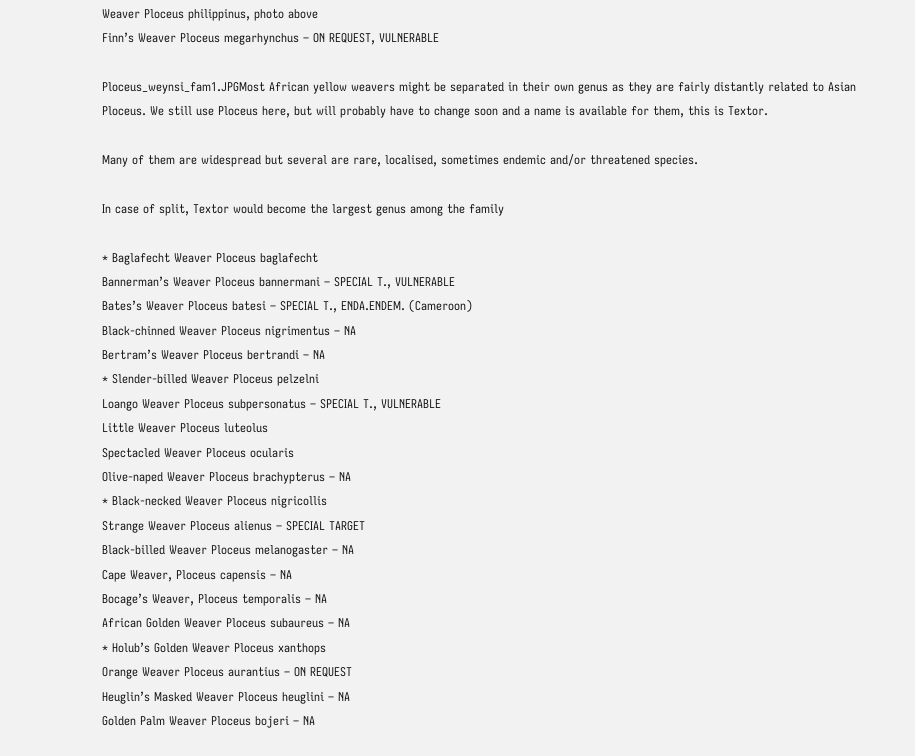Weaver Ploceus philippinus, photo above
Finn’s Weaver Ploceus megarhynchus – ON REQUEST, VULNERABLE

Ploceus_weynsi_fam1.JPGMost African yellow weavers might be separated in their own genus as they are fairly distantly related to Asian Ploceus. We still use Ploceus here, but will probably have to change soon and a name is available for them, this is Textor.

Many of them are widespread but several are rare, localised, sometimes endemic and/or threatened species.

In case of split, Textor would become the largest genus among the family

* Baglafecht Weaver Ploceus baglafecht
Bannerman’s Weaver Ploceus bannermani – SPECIAL T., VULNERABLE
Bates’s Weaver Ploceus batesi – SPECIAL T., ENDA.ENDEM. (Cameroon)
Black-chinned Weaver Ploceus nigrimentus – NA
Bertram’s Weaver Ploceus bertrandi – NA
* Slender-billed Weaver Ploceus pelzelni
Loango Weaver Ploceus subpersonatus – SPECIAL T., VULNERABLE
Little Weaver Ploceus luteolus
Spectacled Weaver Ploceus ocularis
Olive-naped Weaver Ploceus brachypterus – NA
* Black-necked Weaver Ploceus nigricollis
Strange Weaver Ploceus alienus – SPECIAL TARGET
Black-billed Weaver Ploceus melanogaster – NA
Cape Weaver, Ploceus capensis – NA
Bocage’s Weaver, Ploceus temporalis – NA
African Golden Weaver Ploceus subaureus – NA
* Holub’s Golden Weaver Ploceus xanthops
Orange Weaver Ploceus aurantius – ON REQUEST
Heuglin’s Masked Weaver Ploceus heuglini – NA
Golden Palm Weaver Ploceus bojeri – NA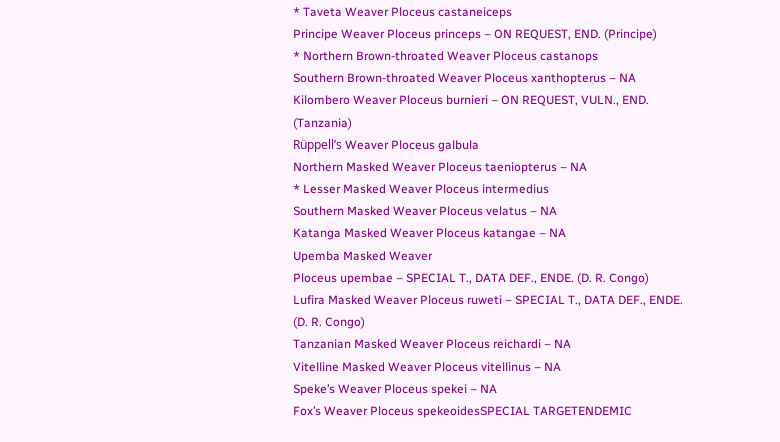* Taveta Weaver Ploceus castaneiceps
Principe Weaver Ploceus princeps – ON REQUEST, END. (Principe)
* Northern Brown-throated Weaver Ploceus castanops
Southern Brown-throated Weaver Ploceus xanthopterus – NA
Kilombero Weaver Ploceus burnieri – ON REQUEST, VULN., END. (Tanzania)
Rüppell’s Weaver Ploceus galbula
Northern Masked Weaver Ploceus taeniopterus – NA
* Lesser Masked Weaver Ploceus intermedius
Southern Masked Weaver Ploceus velatus – NA
Katanga Masked Weaver Ploceus katangae – NA
Upemba Masked Weaver
Ploceus upembae – SPECIAL T., DATA DEF., ENDE. (D. R. Congo)
Lufira Masked Weaver Ploceus ruweti – SPECIAL T., DATA DEF., ENDE. (D. R. Congo)
Tanzanian Masked Weaver Ploceus reichardi – NA
Vitelline Masked Weaver Ploceus vitellinus – NA
Speke’s Weaver Ploceus spekei – NA
Fox’s Weaver Ploceus spekeoidesSPECIAL TARGETENDEMIC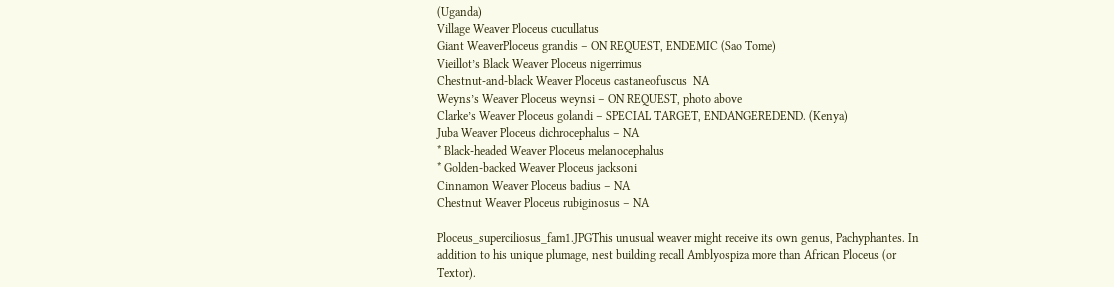(Uganda)
Village Weaver Ploceus cucullatus
Giant WeaverPloceus grandis – ON REQUEST, ENDEMIC (Sao Tome)
Vieillot’s Black Weaver Ploceus nigerrimus
Chestnut-and-black Weaver Ploceus castaneofuscus  NA
Weyns’s Weaver Ploceus weynsi – ON REQUEST, photo above
Clarke’s Weaver Ploceus golandi – SPECIAL TARGET, ENDANGEREDEND. (Kenya)
Juba Weaver Ploceus dichrocephalus – NA
* Black-headed Weaver Ploceus melanocephalus
* Golden-backed Weaver Ploceus jacksoni
Cinnamon Weaver Ploceus badius – NA
Chestnut Weaver Ploceus rubiginosus – NA

Ploceus_superciliosus_fam1.JPGThis unusual weaver might receive its own genus, Pachyphantes. In addition to his unique plumage, nest building recall Amblyospiza more than African Ploceus (or Textor).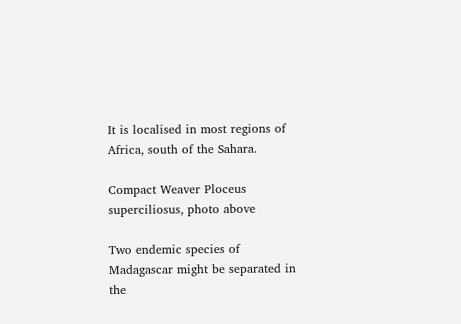It is localised in most regions of Africa, south of the Sahara.

Compact Weaver Ploceus superciliosus, photo above

Two endemic species of Madagascar might be separated in the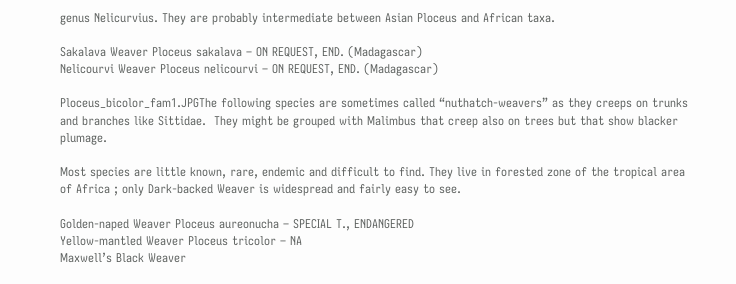genus Nelicurvius. They are probably intermediate between Asian Ploceus and African taxa.

Sakalava Weaver Ploceus sakalava – ON REQUEST, END. (Madagascar)
Nelicourvi Weaver Ploceus nelicourvi – ON REQUEST, END. (Madagascar)

Ploceus_bicolor_fam1.JPGThe following species are sometimes called “nuthatch-weavers” as they creeps on trunks and branches like Sittidae.  They might be grouped with Malimbus that creep also on trees but that show blacker plumage.

Most species are little known, rare, endemic and difficult to find. They live in forested zone of the tropical area of Africa ; only Dark-backed Weaver is widespread and fairly easy to see.

Golden-naped Weaver Ploceus aureonucha – SPECIAL T., ENDANGERED
Yellow-mantled Weaver Ploceus tricolor – NA
Maxwell’s Black Weaver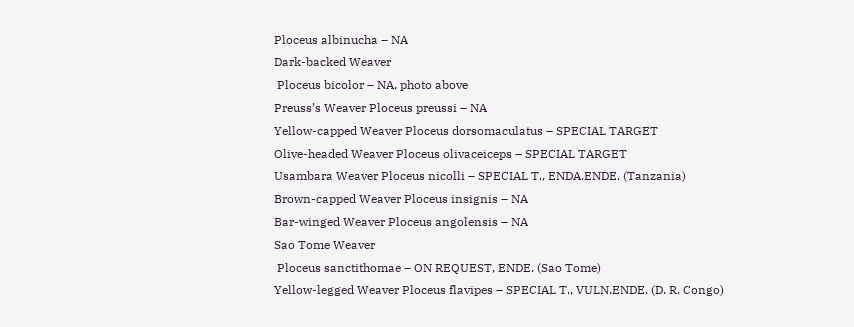Ploceus albinucha – NA
Dark-backed Weaver
 Ploceus bicolor – NA, photo above
Preuss’s Weaver Ploceus preussi – NA
Yellow-capped Weaver Ploceus dorsomaculatus – SPECIAL TARGET
Olive-headed Weaver Ploceus olivaceiceps – SPECIAL TARGET
Usambara Weaver Ploceus nicolli – SPECIAL T., ENDA.ENDE. (Tanzania)
Brown-capped Weaver Ploceus insignis – NA
Bar-winged Weaver Ploceus angolensis – NA
Sao Tome Weaver
 Ploceus sanctithomae – ON REQUEST, ENDE. (Sao Tome)
Yellow-legged Weaver Ploceus flavipes – SPECIAL T., VULN.ENDE. (D. R. Congo)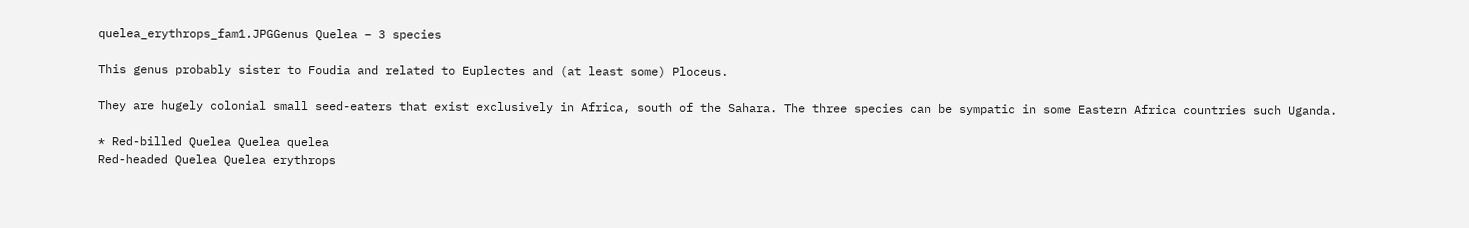quelea_erythrops_fam1.JPGGenus Quelea – 3 species

This genus probably sister to Foudia and related to Euplectes and (at least some) Ploceus.

They are hugely colonial small seed-eaters that exist exclusively in Africa, south of the Sahara. The three species can be sympatic in some Eastern Africa countries such Uganda.

* Red-billed Quelea Quelea quelea
Red-headed Quelea Quelea erythrops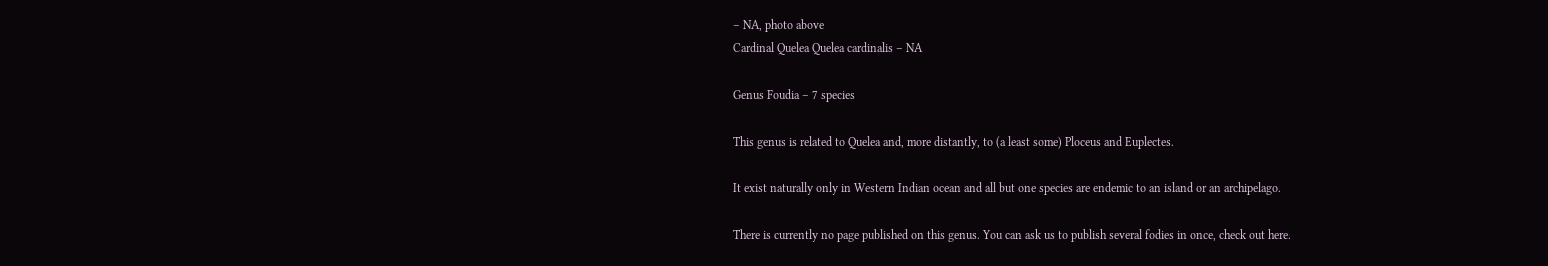– NA, photo above
Cardinal Quelea Quelea cardinalis – NA

Genus Foudia – 7 species

This genus is related to Quelea and, more distantly, to (a least some) Ploceus and Euplectes.

It exist naturally only in Western Indian ocean and all but one species are endemic to an island or an archipelago.

There is currently no page published on this genus. You can ask us to publish several fodies in once, check out here.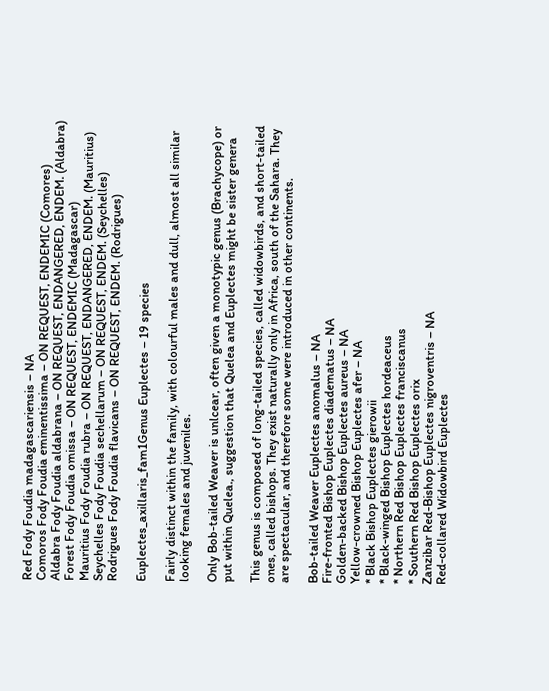Red Fody Foudia madagascariensis – NA
Comoros Fody Foudia eminentissima – ON REQUEST, ENDEMIC (Comores)
Aldabra Fody Foudia aldabrana – ON REQUEST, ENDANGERED, ENDEM. (Aldabra)
Forest Fody Foudia omissa – ON REQUEST, ENDEMIC (Madagascar)
Mauritius Fody Foudia rubra – ON REQUEST, ENDANGERED, ENDEM. (Mauritius)
Seychelles Fody Foudia sechellarum – ON REQUEST, ENDEM. (Seychelles)
Rodrigues Fody Foudia flavicans – ON REQUEST, ENDEM. (Rodrigues)

Euplectes_axillaris_fam1Genus Euplectes – 19 species

Fairly distinct within the family, with colourful males and dull, almost all similar looking females and juveniles.

Only Bob-tailed Weaver is unlcear, often given a monotypic genus (Brachycope) or put within Quelea., suggestion that Quelea and Euplectes might be sister genera

This genus is composed of long-tailed species, called widowbirds, and short-tailed ones, called bishops. They exist naturally only in Africa, south of the Sahara. They are spectacular, and therefore some were introduced in other continents.

Bob-tailed Weaver Euplectes anomalus – NA
Fire-fronted Bishop Euplectes diadematus – NA
Golden-backed Bishop Euplectes aureus – NA
Yellow-crowned Bishop Euplectes afer – NA
* Black Bishop Euplectes gierowii
* Black-winged Bishop Euplectes hordeaceus
* Northern Red Bishop Euplectes franciscanus
* Southern Red Bishop Euplectes orix
Zanzibar Red-Bishop Euplectes nigroventris – NA
Red-collared Widowbird Euplectes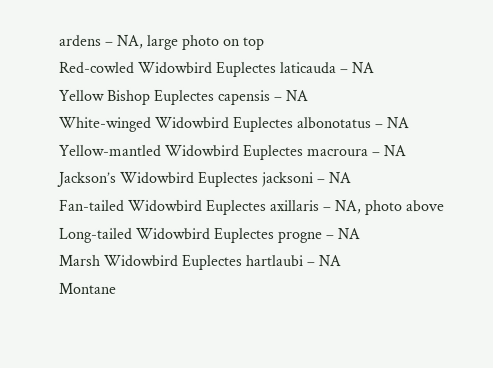ardens – NA, large photo on top
Red-cowled Widowbird Euplectes laticauda – NA
Yellow Bishop Euplectes capensis – NA
White-winged Widowbird Euplectes albonotatus – NA
Yellow-mantled Widowbird Euplectes macroura – NA
Jackson’s Widowbird Euplectes jacksoni – NA
Fan-tailed Widowbird Euplectes axillaris – NA, photo above
Long-tailed Widowbird Euplectes progne – NA
Marsh Widowbird Euplectes hartlaubi – NA
Montane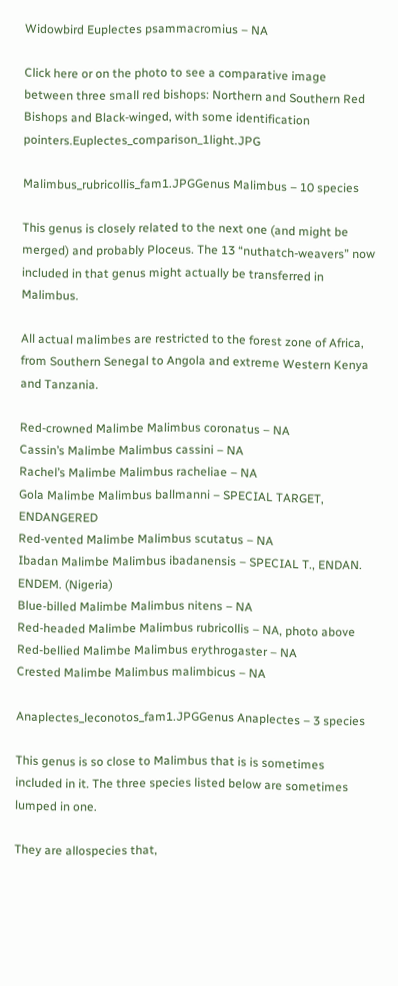Widowbird Euplectes psammacromius – NA

Click here or on the photo to see a comparative image between three small red bishops: Northern and Southern Red Bishops and Black-winged, with some identification pointers.Euplectes_comparison_1light.JPG

Malimbus_rubricollis_fam1.JPGGenus Malimbus – 10 species

This genus is closely related to the next one (and might be merged) and probably Ploceus. The 13 “nuthatch-weavers” now included in that genus might actually be transferred in Malimbus.

All actual malimbes are restricted to the forest zone of Africa, from Southern Senegal to Angola and extreme Western Kenya and Tanzania.

Red-crowned Malimbe Malimbus coronatus – NA
Cassin’s Malimbe Malimbus cassini – NA
Rachel’s Malimbe Malimbus racheliae – NA
Gola Malimbe Malimbus ballmanni – SPECIAL TARGET, ENDANGERED
Red-vented Malimbe Malimbus scutatus – NA
Ibadan Malimbe Malimbus ibadanensis – SPECIAL T., ENDAN. ENDEM. (Nigeria)
Blue-billed Malimbe Malimbus nitens – NA
Red-headed Malimbe Malimbus rubricollis – NA, photo above
Red-bellied Malimbe Malimbus erythrogaster – NA
Crested Malimbe Malimbus malimbicus – NA

Anaplectes_leconotos_fam1.JPGGenus Anaplectes – 3 species

This genus is so close to Malimbus that is is sometimes included in it. The three species listed below are sometimes lumped in one.

They are allospecies that,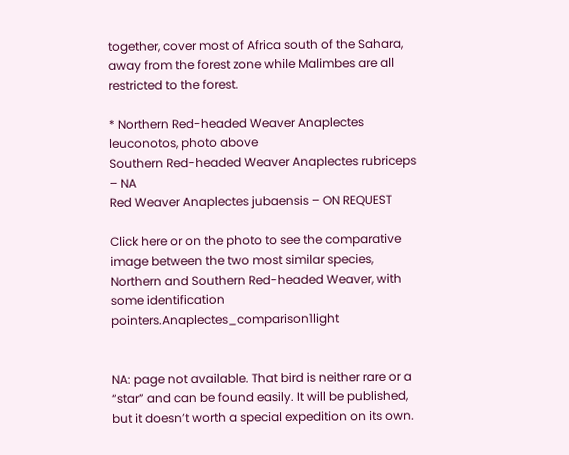together, cover most of Africa south of the Sahara, away from the forest zone while Malimbes are all restricted to the forest.

* Northern Red-headed Weaver Anaplectes leuconotos, photo above
Southern Red-headed Weaver Anaplectes rubriceps – NA
Red Weaver Anaplectes jubaensis – ON REQUEST

Click here or on the photo to see the comparative image between the two most similar species, Northern and Southern Red-headed Weaver, with some identification pointers.Anaplectes_comparison1light


NA: page not available. That bird is neither rare or a “star” and can be found easily. It will be published, but it doesn’t worth a special expedition on its own.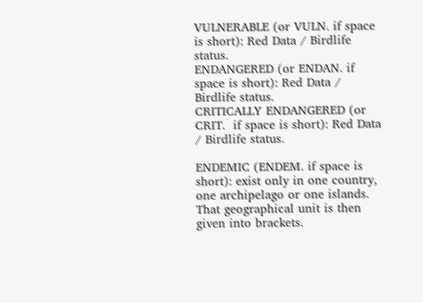VULNERABLE (or VULN. if space is short): Red Data / Birdlife status.
ENDANGERED (or ENDAN. if space is short): Red Data / Birdlife status.
CRITICALLY ENDANGERED (or CRIT.  if space is short): Red Data / Birdlife status.

ENDEMIC (ENDEM. if space is short): exist only in one country, one archipelago or one islands. That geographical unit is then given into brackets.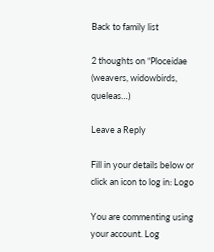Back to family list

2 thoughts on “Ploceidae (weavers, widowbirds, queleas…)

Leave a Reply

Fill in your details below or click an icon to log in: Logo

You are commenting using your account. Log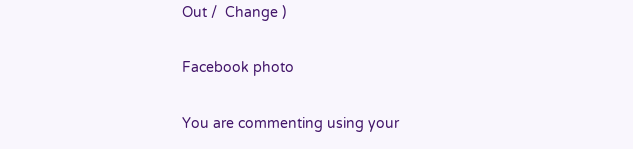Out /  Change )

Facebook photo

You are commenting using your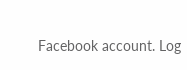Facebook account. Log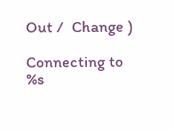Out /  Change )

Connecting to %s